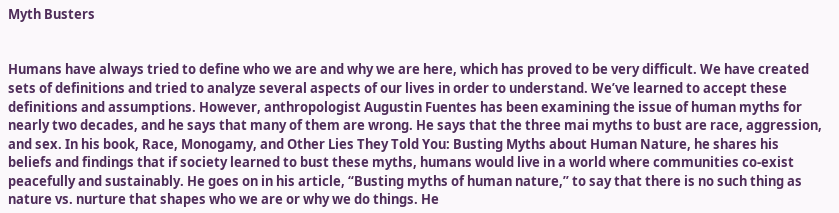Myth Busters


Humans have always tried to define who we are and why we are here, which has proved to be very difficult. We have created sets of definitions and tried to analyze several aspects of our lives in order to understand. We’ve learned to accept these definitions and assumptions. However, anthropologist Augustin Fuentes has been examining the issue of human myths for nearly two decades, and he says that many of them are wrong. He says that the three mai myths to bust are race, aggression, and sex. In his book, Race, Monogamy, and Other Lies They Told You: Busting Myths about Human Nature, he shares his beliefs and findings that if society learned to bust these myths, humans would live in a world where communities co-exist peacefully and sustainably. He goes on in his article, “Busting myths of human nature,” to say that there is no such thing as nature vs. nurture that shapes who we are or why we do things. He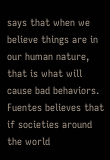says that when we believe things are in our human nature, that is what will cause bad behaviors. Fuentes believes that if societies around the world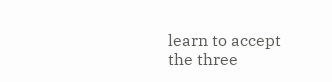learn to accept the three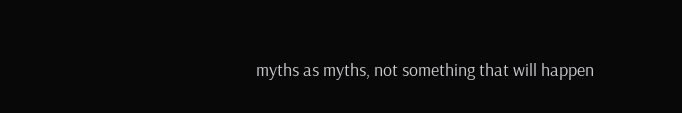myths as myths, not something that will happen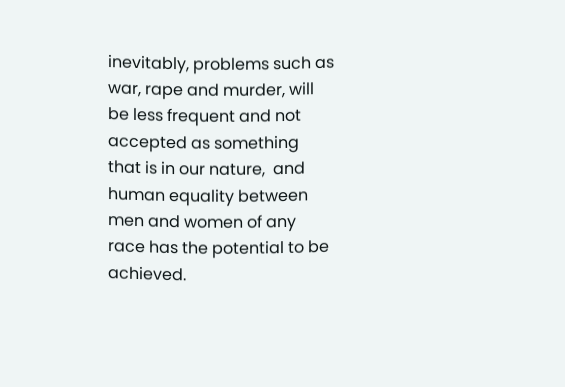inevitably, problems such as war, rape and murder, will be less frequent and not accepted as something that is in our nature,  and human equality between men and women of any race has the potential to be achieved.